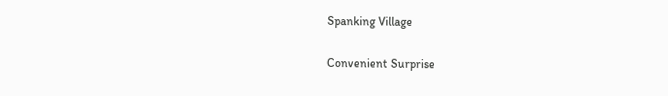Spanking Village

Convenient Surprise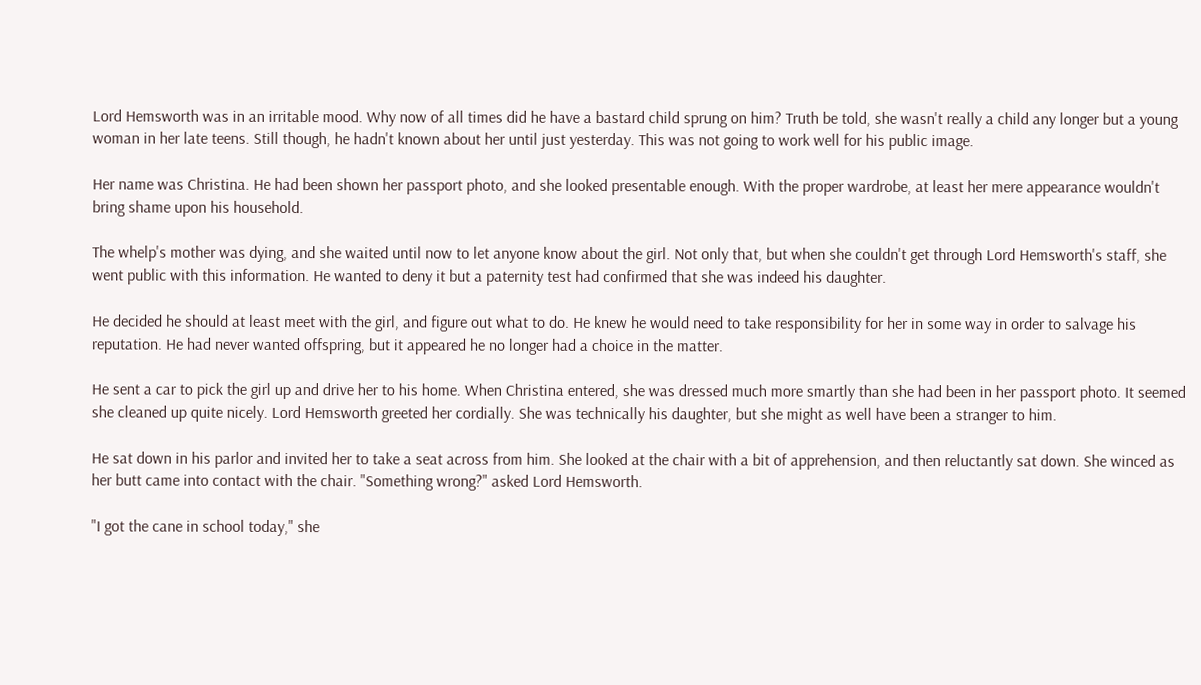Lord Hemsworth was in an irritable mood. Why now of all times did he have a bastard child sprung on him? Truth be told, she wasn't really a child any longer but a young woman in her late teens. Still though, he hadn't known about her until just yesterday. This was not going to work well for his public image.

Her name was Christina. He had been shown her passport photo, and she looked presentable enough. With the proper wardrobe, at least her mere appearance wouldn't bring shame upon his household.

The whelp's mother was dying, and she waited until now to let anyone know about the girl. Not only that, but when she couldn't get through Lord Hemsworth's staff, she went public with this information. He wanted to deny it but a paternity test had confirmed that she was indeed his daughter.

He decided he should at least meet with the girl, and figure out what to do. He knew he would need to take responsibility for her in some way in order to salvage his reputation. He had never wanted offspring, but it appeared he no longer had a choice in the matter.

He sent a car to pick the girl up and drive her to his home. When Christina entered, she was dressed much more smartly than she had been in her passport photo. It seemed she cleaned up quite nicely. Lord Hemsworth greeted her cordially. She was technically his daughter, but she might as well have been a stranger to him.

He sat down in his parlor and invited her to take a seat across from him. She looked at the chair with a bit of apprehension, and then reluctantly sat down. She winced as her butt came into contact with the chair. "Something wrong?" asked Lord Hemsworth.

"I got the cane in school today," she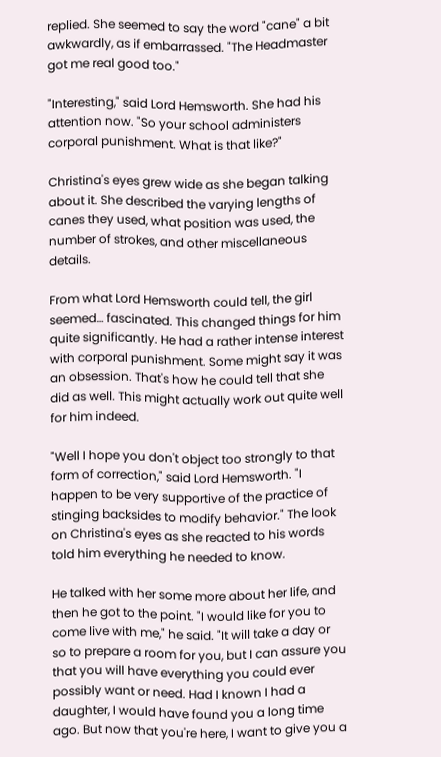replied. She seemed to say the word "cane" a bit awkwardly, as if embarrassed. "The Headmaster got me real good too."

"Interesting," said Lord Hemsworth. She had his attention now. "So your school administers corporal punishment. What is that like?"

Christina's eyes grew wide as she began talking about it. She described the varying lengths of canes they used, what position was used, the number of strokes, and other miscellaneous details.

From what Lord Hemsworth could tell, the girl seemed… fascinated. This changed things for him quite significantly. He had a rather intense interest with corporal punishment. Some might say it was an obsession. That's how he could tell that she did as well. This might actually work out quite well for him indeed.

"Well I hope you don't object too strongly to that form of correction," said Lord Hemsworth. "I happen to be very supportive of the practice of stinging backsides to modify behavior." The look on Christina's eyes as she reacted to his words told him everything he needed to know.

He talked with her some more about her life, and then he got to the point. "I would like for you to come live with me," he said. "It will take a day or so to prepare a room for you, but I can assure you that you will have everything you could ever possibly want or need. Had I known I had a daughter, I would have found you a long time ago. But now that you're here, I want to give you a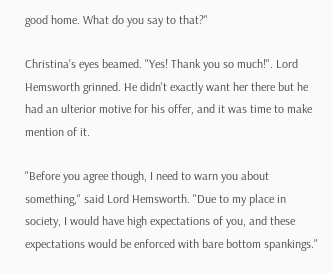good home. What do you say to that?"

Christina's eyes beamed. "Yes! Thank you so much!". Lord Hemsworth grinned. He didn't exactly want her there but he had an ulterior motive for his offer, and it was time to make mention of it.

"Before you agree though, I need to warn you about something," said Lord Hemsworth. "Due to my place in society, I would have high expectations of you, and these expectations would be enforced with bare bottom spankings."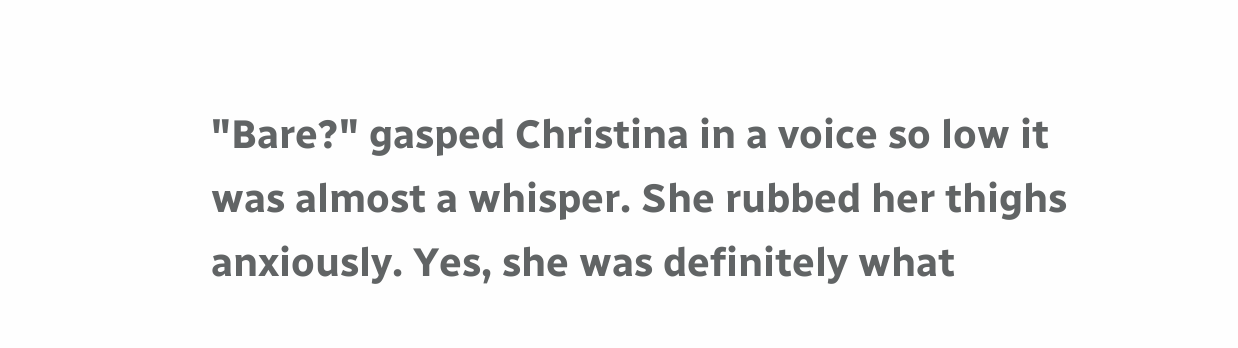"Bare?" gasped Christina in a voice so low it was almost a whisper. She rubbed her thighs anxiously. Yes, she was definitely what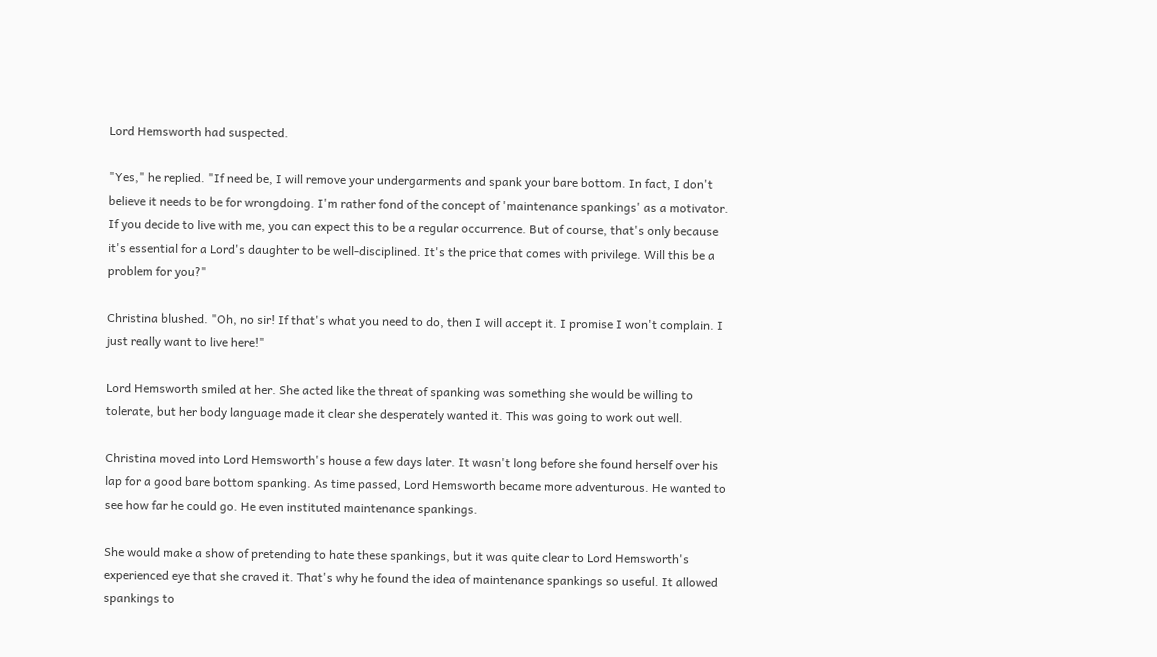Lord Hemsworth had suspected.

"Yes," he replied. "If need be, I will remove your undergarments and spank your bare bottom. In fact, I don't believe it needs to be for wrongdoing. I'm rather fond of the concept of 'maintenance spankings' as a motivator. If you decide to live with me, you can expect this to be a regular occurrence. But of course, that's only because it's essential for a Lord's daughter to be well-disciplined. It's the price that comes with privilege. Will this be a problem for you?"

Christina blushed. "Oh, no sir! If that's what you need to do, then I will accept it. I promise I won't complain. I just really want to live here!"

Lord Hemsworth smiled at her. She acted like the threat of spanking was something she would be willing to tolerate, but her body language made it clear she desperately wanted it. This was going to work out well.

Christina moved into Lord Hemsworth's house a few days later. It wasn't long before she found herself over his lap for a good bare bottom spanking. As time passed, Lord Hemsworth became more adventurous. He wanted to see how far he could go. He even instituted maintenance spankings.

She would make a show of pretending to hate these spankings, but it was quite clear to Lord Hemsworth's experienced eye that she craved it. That's why he found the idea of maintenance spankings so useful. It allowed spankings to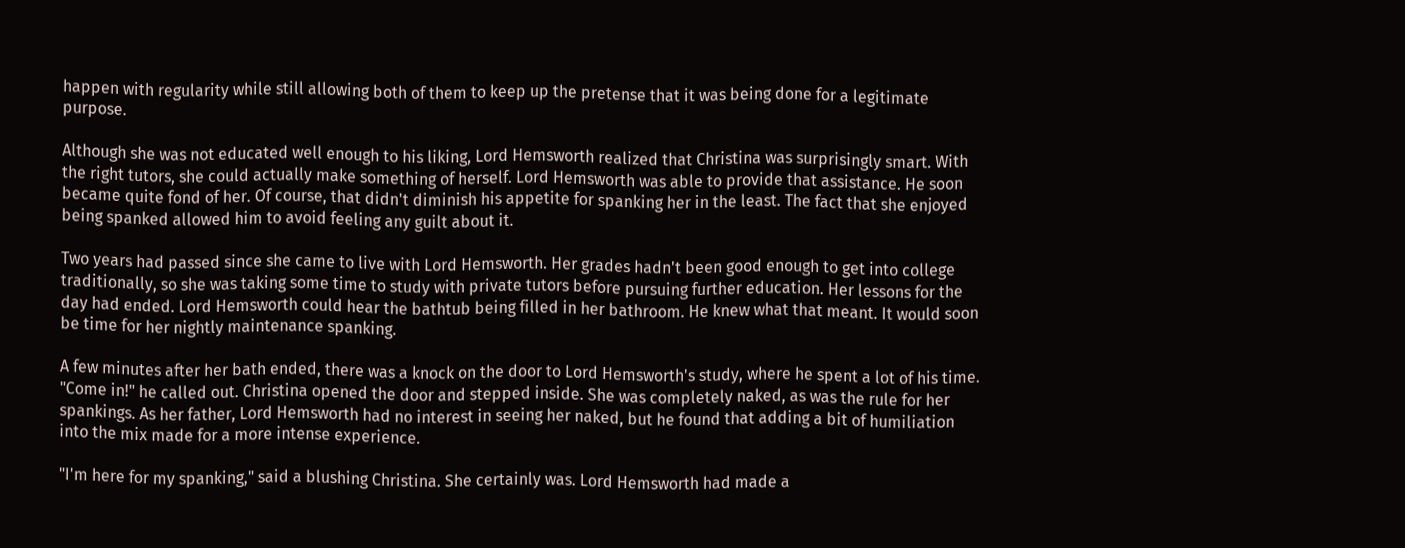happen with regularity while still allowing both of them to keep up the pretense that it was being done for a legitimate purpose.

Although she was not educated well enough to his liking, Lord Hemsworth realized that Christina was surprisingly smart. With the right tutors, she could actually make something of herself. Lord Hemsworth was able to provide that assistance. He soon became quite fond of her. Of course, that didn't diminish his appetite for spanking her in the least. The fact that she enjoyed being spanked allowed him to avoid feeling any guilt about it.

Two years had passed since she came to live with Lord Hemsworth. Her grades hadn't been good enough to get into college traditionally, so she was taking some time to study with private tutors before pursuing further education. Her lessons for the day had ended. Lord Hemsworth could hear the bathtub being filled in her bathroom. He knew what that meant. It would soon be time for her nightly maintenance spanking.

A few minutes after her bath ended, there was a knock on the door to Lord Hemsworth's study, where he spent a lot of his time. "Come in!" he called out. Christina opened the door and stepped inside. She was completely naked, as was the rule for her spankings. As her father, Lord Hemsworth had no interest in seeing her naked, but he found that adding a bit of humiliation into the mix made for a more intense experience.

"I'm here for my spanking," said a blushing Christina. She certainly was. Lord Hemsworth had made a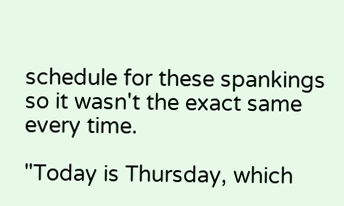schedule for these spankings so it wasn't the exact same every time.

"Today is Thursday, which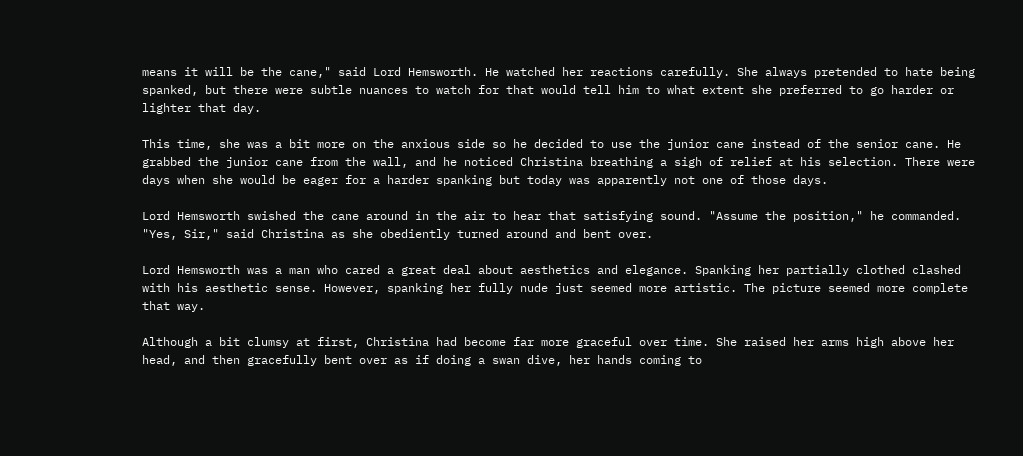means it will be the cane," said Lord Hemsworth. He watched her reactions carefully. She always pretended to hate being spanked, but there were subtle nuances to watch for that would tell him to what extent she preferred to go harder or lighter that day.

This time, she was a bit more on the anxious side so he decided to use the junior cane instead of the senior cane. He grabbed the junior cane from the wall, and he noticed Christina breathing a sigh of relief at his selection. There were days when she would be eager for a harder spanking but today was apparently not one of those days.

Lord Hemsworth swished the cane around in the air to hear that satisfying sound. "Assume the position," he commanded. "Yes, Sir," said Christina as she obediently turned around and bent over.

Lord Hemsworth was a man who cared a great deal about aesthetics and elegance. Spanking her partially clothed clashed with his aesthetic sense. However, spanking her fully nude just seemed more artistic. The picture seemed more complete that way.

Although a bit clumsy at first, Christina had become far more graceful over time. She raised her arms high above her head, and then gracefully bent over as if doing a swan dive, her hands coming to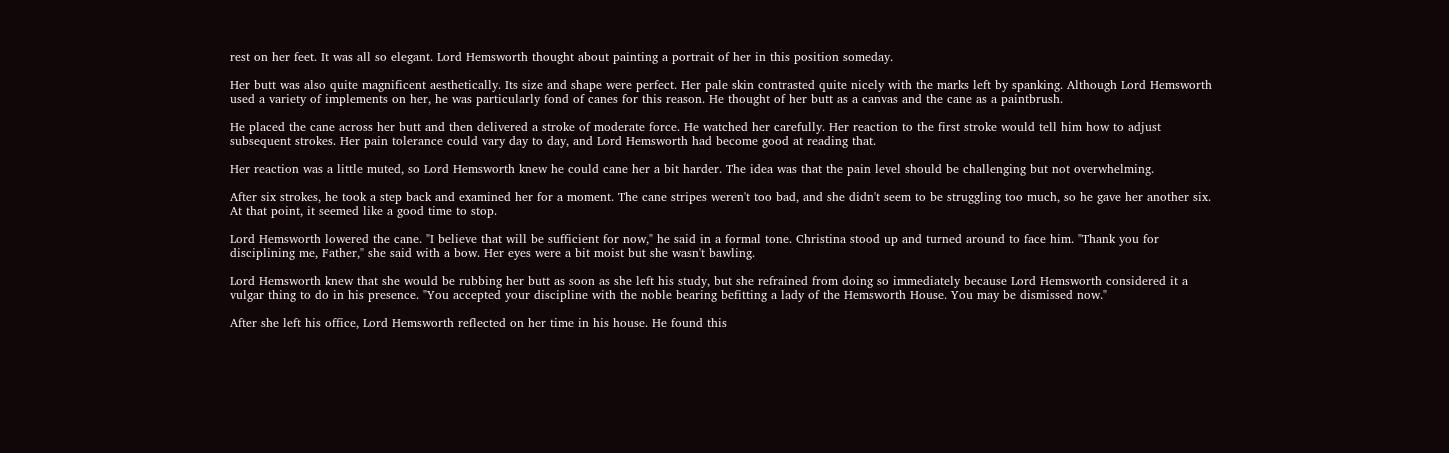rest on her feet. It was all so elegant. Lord Hemsworth thought about painting a portrait of her in this position someday.

Her butt was also quite magnificent aesthetically. Its size and shape were perfect. Her pale skin contrasted quite nicely with the marks left by spanking. Although Lord Hemsworth used a variety of implements on her, he was particularly fond of canes for this reason. He thought of her butt as a canvas and the cane as a paintbrush.

He placed the cane across her butt and then delivered a stroke of moderate force. He watched her carefully. Her reaction to the first stroke would tell him how to adjust subsequent strokes. Her pain tolerance could vary day to day, and Lord Hemsworth had become good at reading that.

Her reaction was a little muted, so Lord Hemsworth knew he could cane her a bit harder. The idea was that the pain level should be challenging but not overwhelming.

After six strokes, he took a step back and examined her for a moment. The cane stripes weren't too bad, and she didn't seem to be struggling too much, so he gave her another six. At that point, it seemed like a good time to stop.

Lord Hemsworth lowered the cane. "I believe that will be sufficient for now," he said in a formal tone. Christina stood up and turned around to face him. "Thank you for disciplining me, Father," she said with a bow. Her eyes were a bit moist but she wasn't bawling.

Lord Hemsworth knew that she would be rubbing her butt as soon as she left his study, but she refrained from doing so immediately because Lord Hemsworth considered it a vulgar thing to do in his presence. "You accepted your discipline with the noble bearing befitting a lady of the Hemsworth House. You may be dismissed now."

After she left his office, Lord Hemsworth reflected on her time in his house. He found this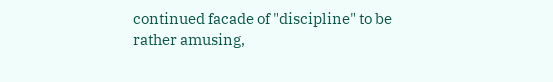continued facade of "discipline" to be rather amusing,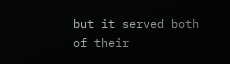but it served both of their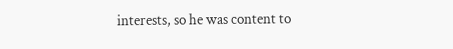interests, so he was content to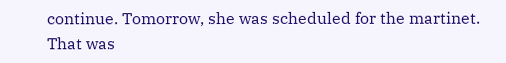continue. Tomorrow, she was scheduled for the martinet. That was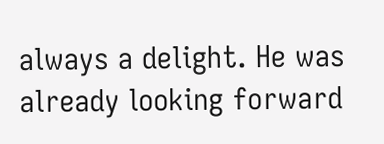always a delight. He was already looking forward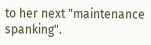to her next "maintenance spanking".